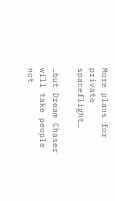More plans for private spaceflight…

…but Dream Chaser will take people not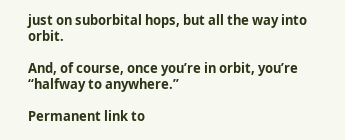just on suborbital hops, but all the way into orbit.

And, of course, once you’re in orbit, you’re “halfway to anywhere.”

Permanent link to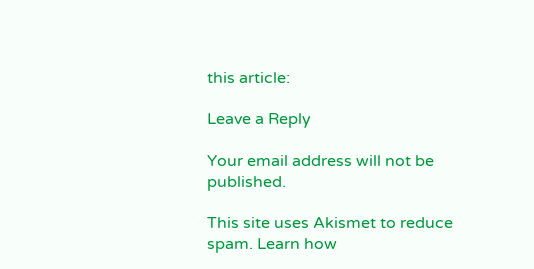this article:

Leave a Reply

Your email address will not be published.

This site uses Akismet to reduce spam. Learn how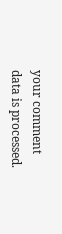your comment data is processed.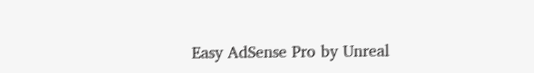Easy AdSense Pro by Unreal